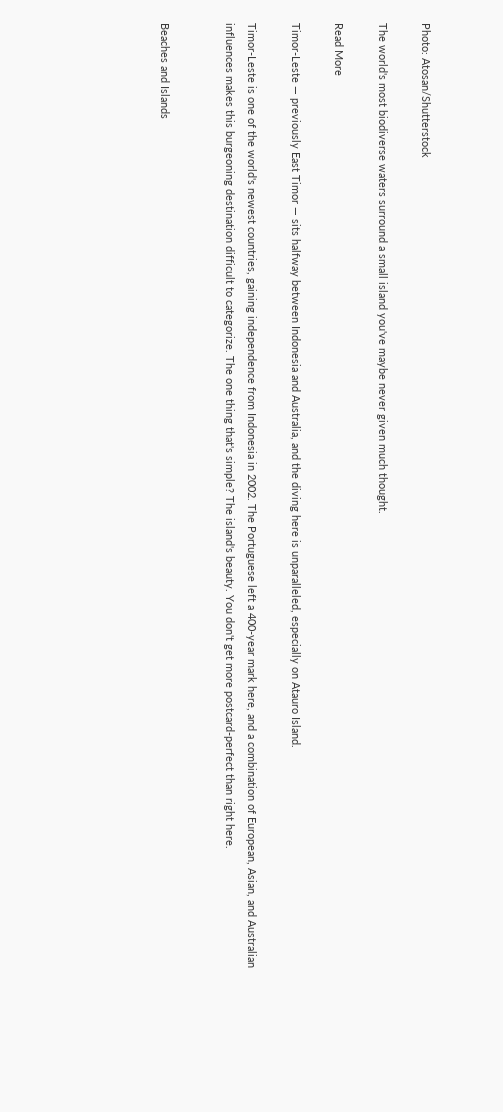Photo: Atosan/Shutterstock

The world's most biodiverse waters surround a small island you've maybe never given much thought.

Read More

Timor-Leste — previously East Timor — sits halfway between Indonesia and Australia, and the diving here is unparalleled, especially on Atauro Island.

Timor-Leste is one of the world's newest countries, gaining independence from Indonesia in 2002. The Portuguese left a 400-year mark here, and a combination of European, Asian, and Australian influences makes this burgeoning destination difficult to categorize. The one thing that's simple? The island's beauty. You don't get more postcard-perfect than right here.


Beaches and Islands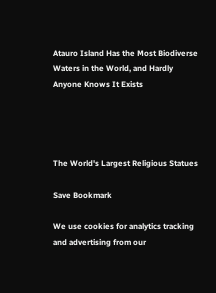Atauro Island Has the Most Biodiverse Waters in the World, and Hardly Anyone Knows It Exists




The World's Largest Religious Statues

Save Bookmark

We use cookies for analytics tracking and advertising from our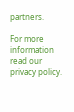partners.

For more information read our privacy policy.